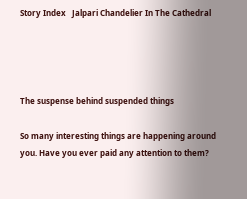Story Index   Jalpari Chandelier In The Cathedral




The suspense behind suspended things

So many interesting things are happening around you. Have you ever paid any attention to them?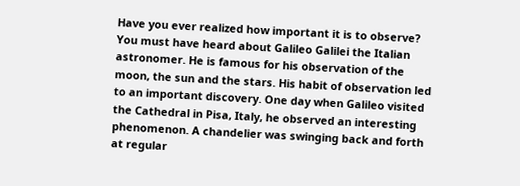Have you ever realized how important it is to observe? You must have heard about Galileo Galilei the Italian astronomer. He is famous for his observation of the moon, the sun and the stars. His habit of observation led to an important discovery. One day when Galileo visited the Cathedral in Pisa, Italy, he observed an interesting phenomenon. A chandelier was swinging back and forth at regular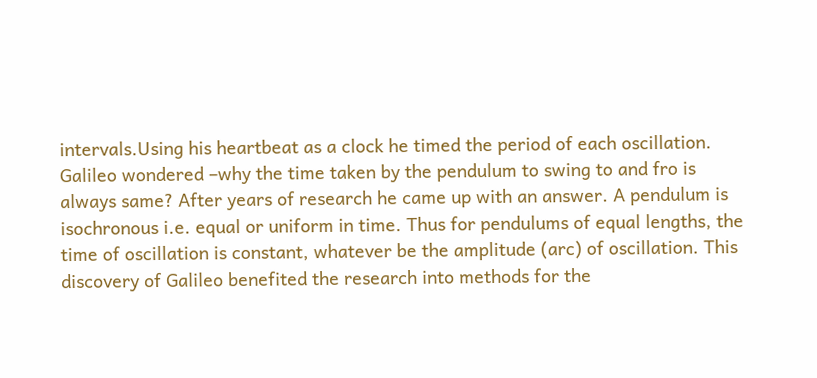intervals.Using his heartbeat as a clock he timed the period of each oscillation. Galileo wondered –why the time taken by the pendulum to swing to and fro is always same? After years of research he came up with an answer. A pendulum is isochronous i.e. equal or uniform in time. Thus for pendulums of equal lengths, the time of oscillation is constant, whatever be the amplitude (arc) of oscillation. This discovery of Galileo benefited the research into methods for the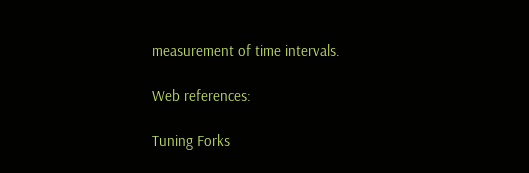measurement of time intervals.

Web references:

Tuning Forks